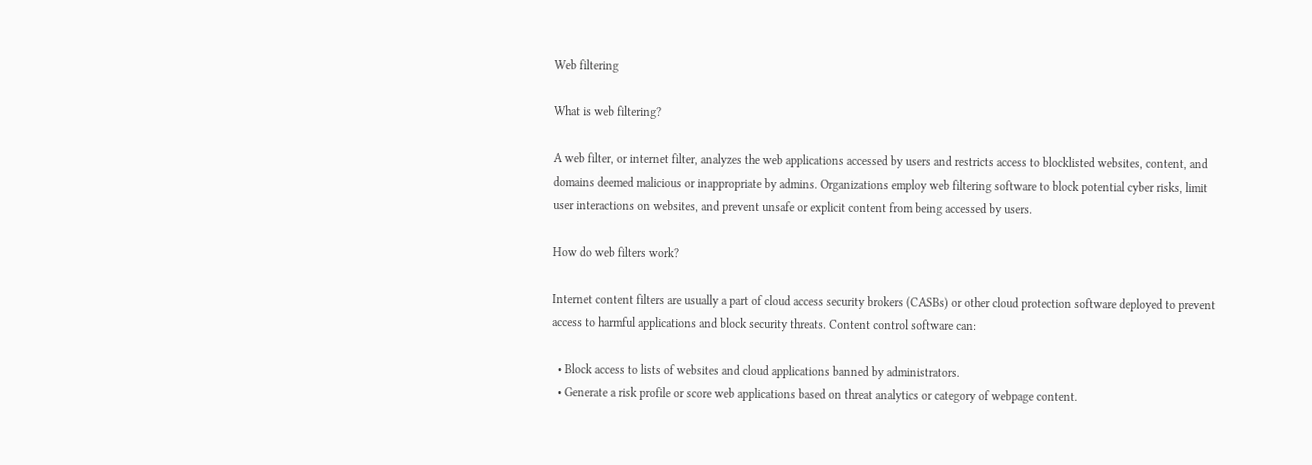Web filtering

What is web filtering?

A web filter, or internet filter, analyzes the web applications accessed by users and restricts access to blocklisted websites, content, and domains deemed malicious or inappropriate by admins. Organizations employ web filtering software to block potential cyber risks, limit user interactions on websites, and prevent unsafe or explicit content from being accessed by users.

How do web filters work?

Internet content filters are usually a part of cloud access security brokers (CASBs) or other cloud protection software deployed to prevent access to harmful applications and block security threats. Content control software can:

  • Block access to lists of websites and cloud applications banned by administrators.
  • Generate a risk profile or score web applications based on threat analytics or category of webpage content.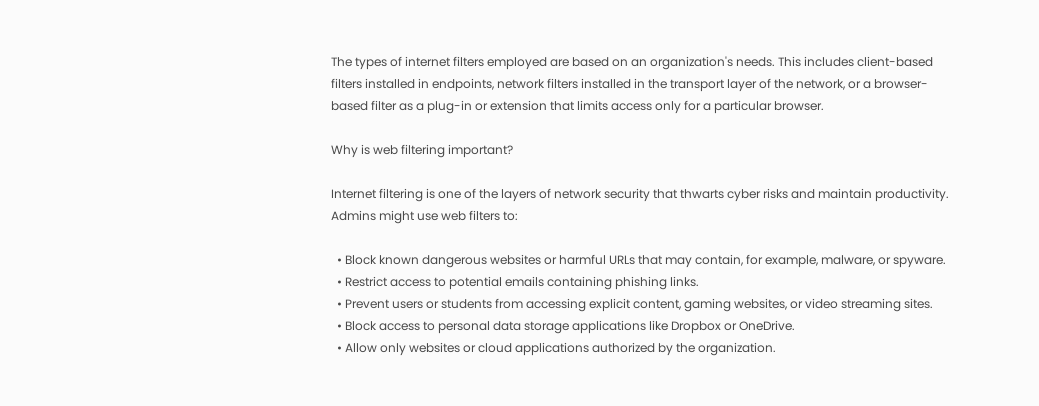The types of internet filters employed are based on an organization's needs. This includes client-based filters installed in endpoints, network filters installed in the transport layer of the network, or a browser-based filter as a plug-in or extension that limits access only for a particular browser.

Why is web filtering important?

Internet filtering is one of the layers of network security that thwarts cyber risks and maintain productivity. Admins might use web filters to:

  • Block known dangerous websites or harmful URLs that may contain, for example, malware, or spyware.
  • Restrict access to potential emails containing phishing links.
  • Prevent users or students from accessing explicit content, gaming websites, or video streaming sites.
  • Block access to personal data storage applications like Dropbox or OneDrive.
  • Allow only websites or cloud applications authorized by the organization.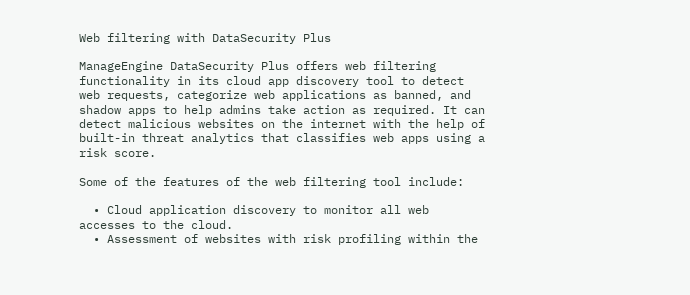Web filtering with DataSecurity Plus

ManageEngine DataSecurity Plus offers web filtering functionality in its cloud app discovery tool to detect web requests, categorize web applications as banned, and shadow apps to help admins take action as required. It can detect malicious websites on the internet with the help of built-in threat analytics that classifies web apps using a risk score.

Some of the features of the web filtering tool include:

  • Cloud application discovery to monitor all web accesses to the cloud.
  • Assessment of websites with risk profiling within the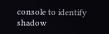console to identify shadow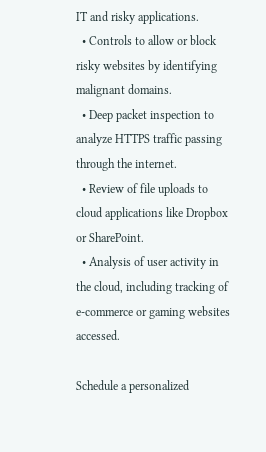IT and risky applications.
  • Controls to allow or block risky websites by identifying malignant domains.
  • Deep packet inspection to analyze HTTPS traffic passing through the internet.
  • Review of file uploads to cloud applications like Dropbox or SharePoint.
  • Analysis of user activity in the cloud, including tracking of e-commerce or gaming websites accessed.

Schedule a personalized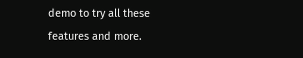demo to try all these features and more.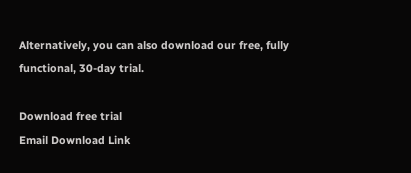Alternatively, you can also download our free, fully functional, 30-day trial.

Download free trial
Email Download Link